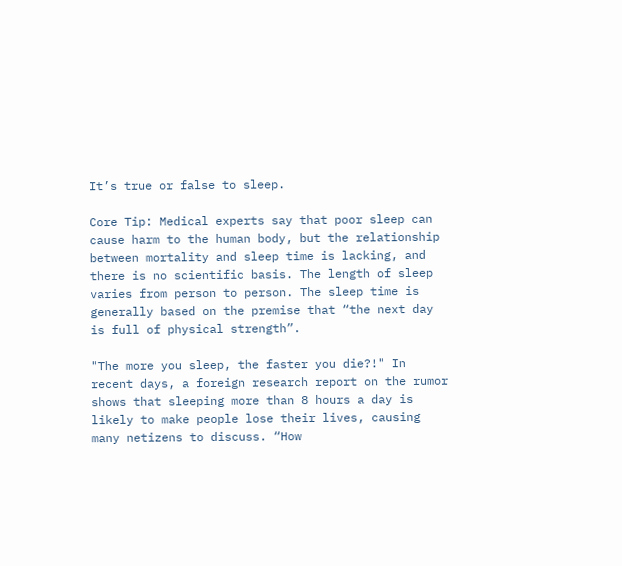It’s true or false to sleep.

Core Tip: Medical experts say that poor sleep can cause harm to the human body, but the relationship between mortality and sleep time is lacking, and there is no scientific basis. The length of sleep varies from person to person. The sleep time is generally based on the premise that “the next day is full of physical strength”.

"The more you sleep, the faster you die?!" In recent days, a foreign research report on the rumor shows that sleeping more than 8 hours a day is likely to make people lose their lives, causing many netizens to discuss. “How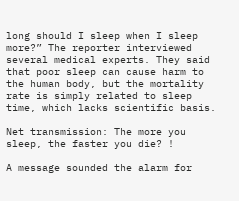long should I sleep when I sleep more?” The reporter interviewed several medical experts. They said that poor sleep can cause harm to the human body, but the mortality rate is simply related to sleep time, which lacks scientific basis.

Net transmission: The more you sleep, the faster you die? !

A message sounded the alarm for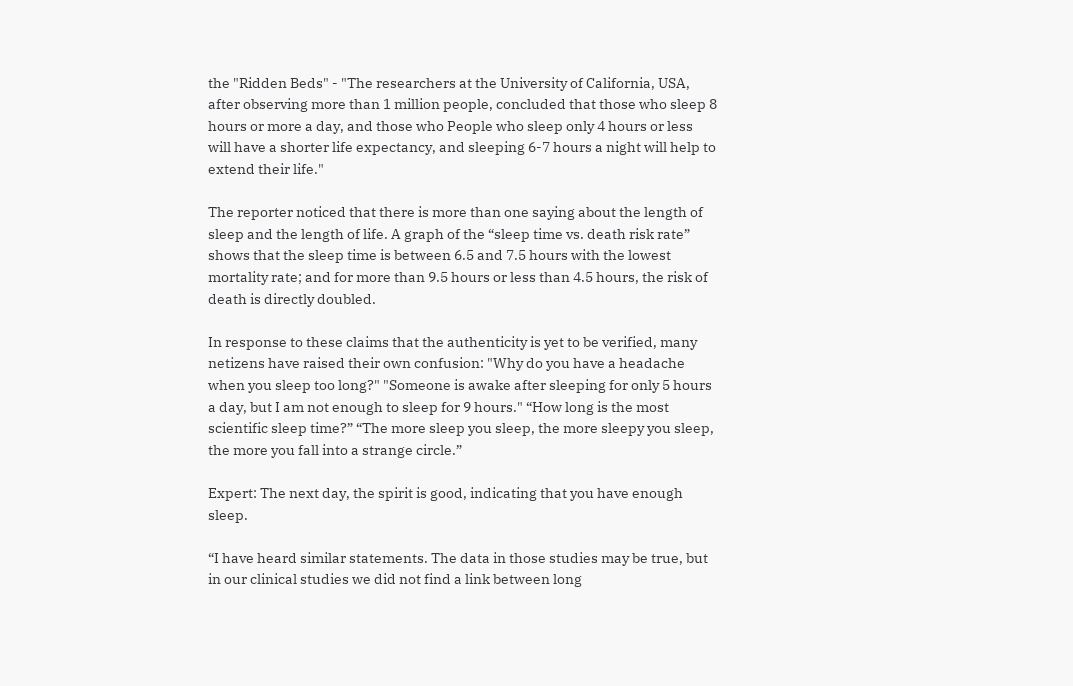the "Ridden Beds" - "The researchers at the University of California, USA, after observing more than 1 million people, concluded that those who sleep 8 hours or more a day, and those who People who sleep only 4 hours or less will have a shorter life expectancy, and sleeping 6-7 hours a night will help to extend their life."

The reporter noticed that there is more than one saying about the length of sleep and the length of life. A graph of the “sleep time vs. death risk rate” shows that the sleep time is between 6.5 and 7.5 hours with the lowest mortality rate; and for more than 9.5 hours or less than 4.5 hours, the risk of death is directly doubled.

In response to these claims that the authenticity is yet to be verified, many netizens have raised their own confusion: "Why do you have a headache when you sleep too long?" "Someone is awake after sleeping for only 5 hours a day, but I am not enough to sleep for 9 hours." “How long is the most scientific sleep time?” “The more sleep you sleep, the more sleepy you sleep, the more you fall into a strange circle.”

Expert: The next day, the spirit is good, indicating that you have enough sleep.

“I have heard similar statements. The data in those studies may be true, but in our clinical studies we did not find a link between long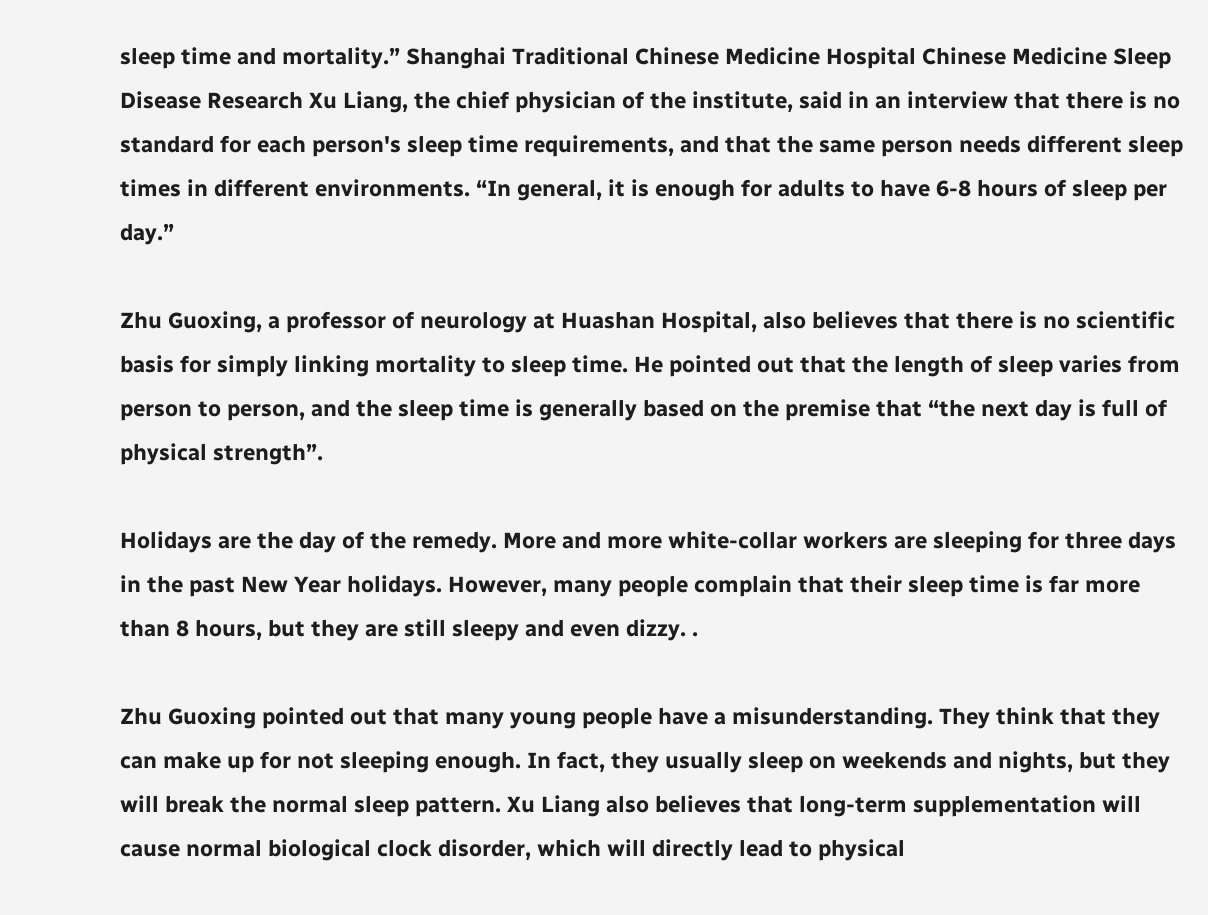sleep time and mortality.” Shanghai Traditional Chinese Medicine Hospital Chinese Medicine Sleep Disease Research Xu Liang, the chief physician of the institute, said in an interview that there is no standard for each person's sleep time requirements, and that the same person needs different sleep times in different environments. “In general, it is enough for adults to have 6-8 hours of sleep per day.”

Zhu Guoxing, a professor of neurology at Huashan Hospital, also believes that there is no scientific basis for simply linking mortality to sleep time. He pointed out that the length of sleep varies from person to person, and the sleep time is generally based on the premise that “the next day is full of physical strength”.

Holidays are the day of the remedy. More and more white-collar workers are sleeping for three days in the past New Year holidays. However, many people complain that their sleep time is far more than 8 hours, but they are still sleepy and even dizzy. .

Zhu Guoxing pointed out that many young people have a misunderstanding. They think that they can make up for not sleeping enough. In fact, they usually sleep on weekends and nights, but they will break the normal sleep pattern. Xu Liang also believes that long-term supplementation will cause normal biological clock disorder, which will directly lead to physical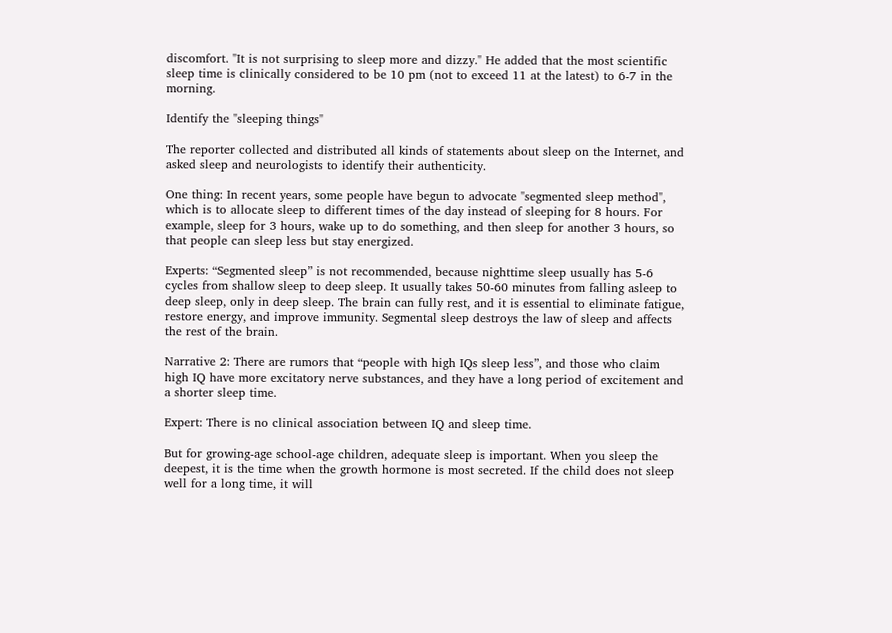discomfort. "It is not surprising to sleep more and dizzy." He added that the most scientific sleep time is clinically considered to be 10 pm (not to exceed 11 at the latest) to 6-7 in the morning.

Identify the "sleeping things"

The reporter collected and distributed all kinds of statements about sleep on the Internet, and asked sleep and neurologists to identify their authenticity.

One thing: In recent years, some people have begun to advocate "segmented sleep method", which is to allocate sleep to different times of the day instead of sleeping for 8 hours. For example, sleep for 3 hours, wake up to do something, and then sleep for another 3 hours, so that people can sleep less but stay energized.

Experts: “Segmented sleep” is not recommended, because nighttime sleep usually has 5-6 cycles from shallow sleep to deep sleep. It usually takes 50-60 minutes from falling asleep to deep sleep, only in deep sleep. The brain can fully rest, and it is essential to eliminate fatigue, restore energy, and improve immunity. Segmental sleep destroys the law of sleep and affects the rest of the brain.

Narrative 2: There are rumors that “people with high IQs sleep less”, and those who claim high IQ have more excitatory nerve substances, and they have a long period of excitement and a shorter sleep time.

Expert: There is no clinical association between IQ and sleep time.

But for growing-age school-age children, adequate sleep is important. When you sleep the deepest, it is the time when the growth hormone is most secreted. If the child does not sleep well for a long time, it will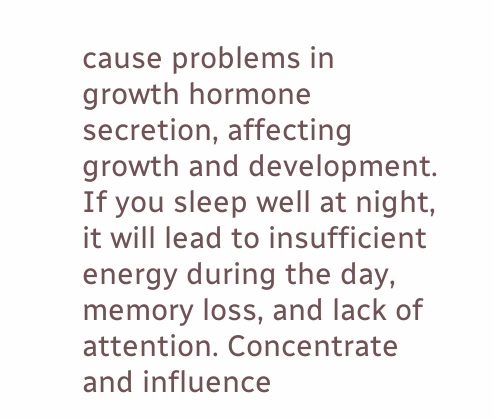cause problems in growth hormone secretion, affecting growth and development. If you sleep well at night, it will lead to insufficient energy during the day, memory loss, and lack of attention. Concentrate and influence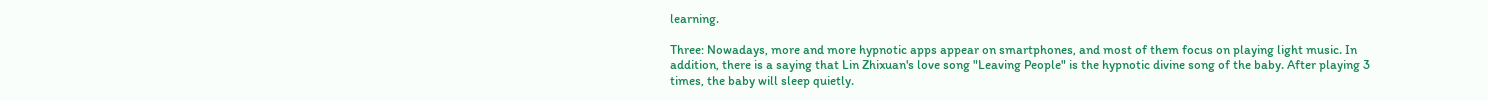learning.

Three: Nowadays, more and more hypnotic apps appear on smartphones, and most of them focus on playing light music. In addition, there is a saying that Lin Zhixuan's love song "Leaving People" is the hypnotic divine song of the baby. After playing 3 times, the baby will sleep quietly.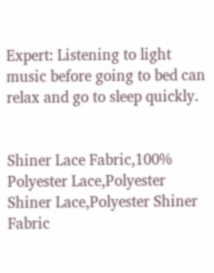Expert: Listening to light music before going to bed can relax and go to sleep quickly.


Shiner Lace Fabric,100% Polyester Lace,Polyester Shiner Lace,Polyester Shiner Fabric